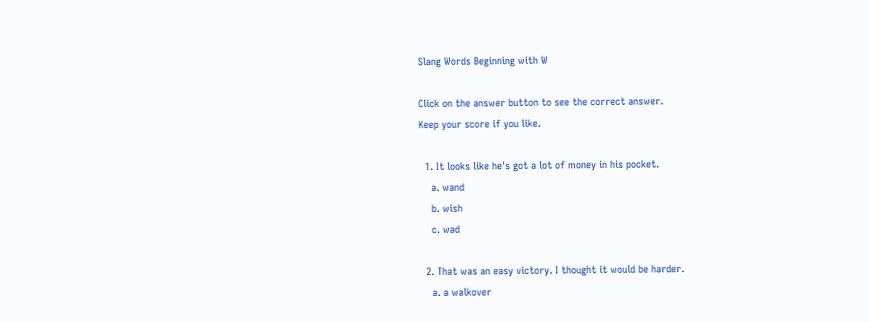Slang Words Beginning with W

Click on the answer button to see the correct answer.
Keep your score if you like.

  1. It looks like he's got a lot of money in his pocket.
    a. wand
    b. wish
    c. wad

  2. That was an easy victory. I thought it would be harder.
    a. a walkover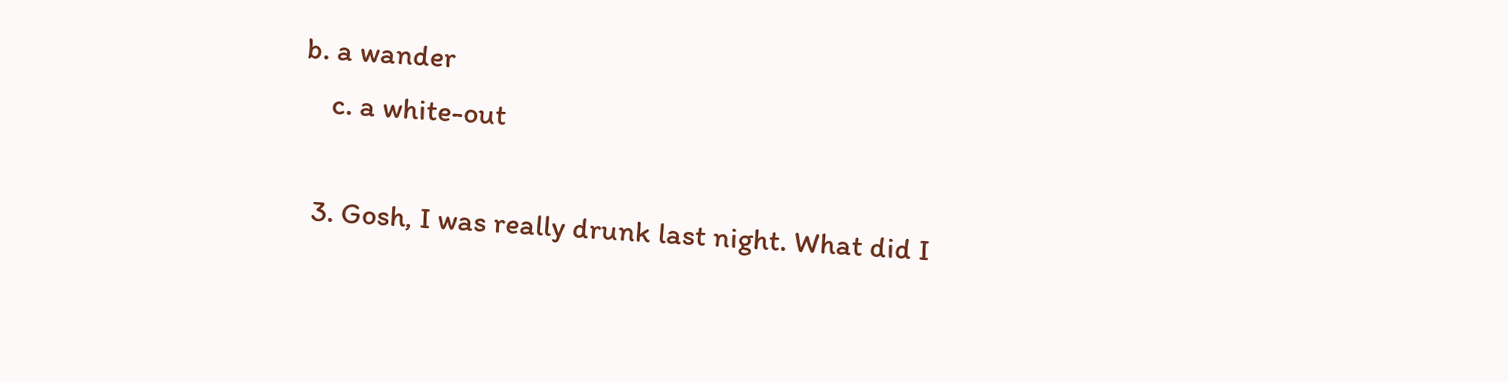b. a wander
    c. a white-out

  3. Gosh, I was really drunk last night. What did I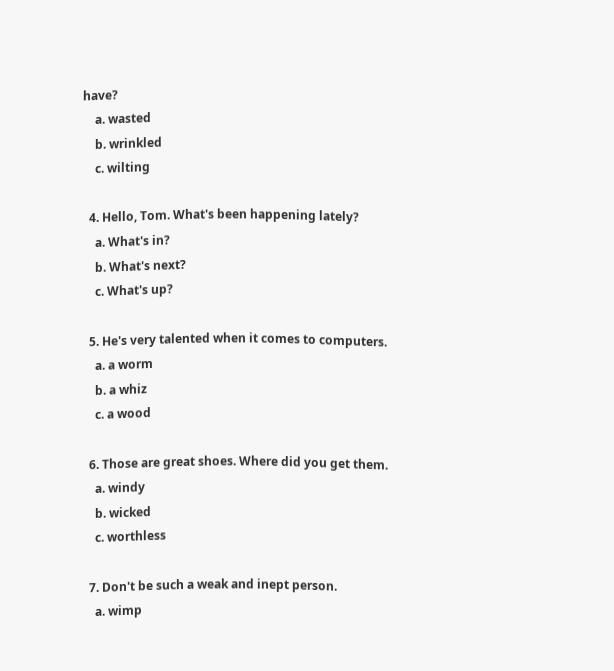have?
    a. wasted
    b. wrinkled
    c. wilting

  4. Hello, Tom. What's been happening lately?
    a. What's in?
    b. What's next?
    c. What's up?

  5. He's very talented when it comes to computers.
    a. a worm
    b. a whiz
    c. a wood

  6. Those are great shoes. Where did you get them.
    a. windy
    b. wicked
    c. worthless

  7. Don't be such a weak and inept person.
    a. wimp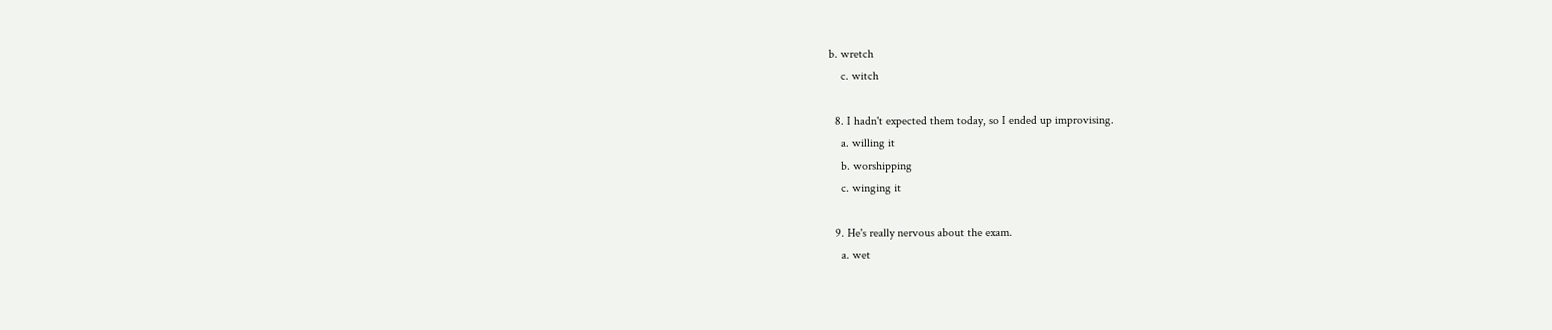b. wretch
    c. witch

  8. I hadn't expected them today, so I ended up improvising.
    a. willing it
    b. worshipping
    c. winging it

  9. He's really nervous about the exam.
    a. wet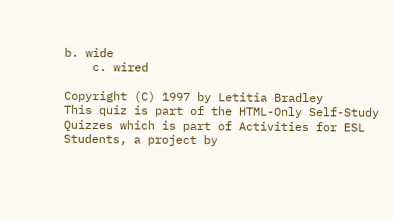b. wide
    c. wired

Copyright (C) 1997 by Letitia Bradley
This quiz is part of the HTML-Only Self-Study Quizzes which is part of Activities for ESL Students, a project by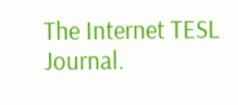The Internet TESL Journal.